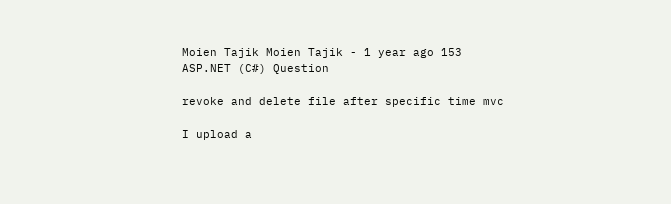Moien Tajik Moien Tajik - 1 year ago 153
ASP.NET (C#) Question

revoke and delete file after specific time mvc

I upload a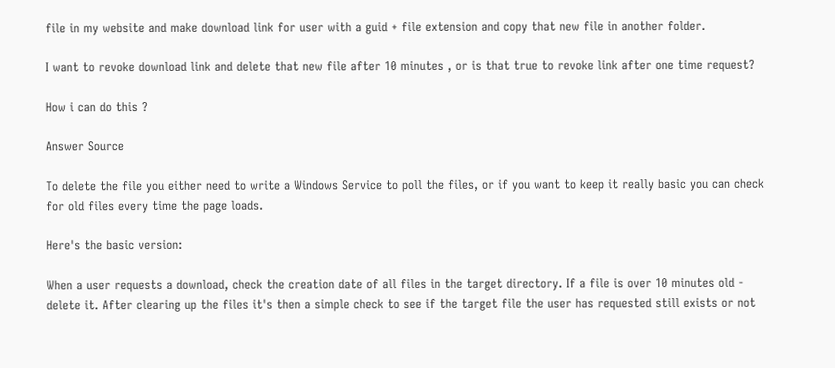file in my website and make download link for user with a guid + file extension and copy that new file in another folder.

I want to revoke download link and delete that new file after 10 minutes , or is that true to revoke link after one time request?

How i can do this ?

Answer Source

To delete the file you either need to write a Windows Service to poll the files, or if you want to keep it really basic you can check for old files every time the page loads.

Here's the basic version:

When a user requests a download, check the creation date of all files in the target directory. If a file is over 10 minutes old - delete it. After clearing up the files it's then a simple check to see if the target file the user has requested still exists or not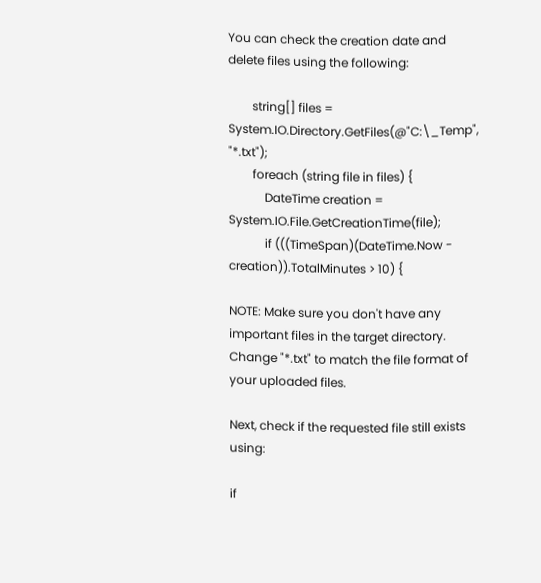You can check the creation date and delete files using the following:

        string[] files = System.IO.Directory.GetFiles(@"C:\_Temp", "*.txt");
        foreach (string file in files) {
            DateTime creation = System.IO.File.GetCreationTime(file);
            if (((TimeSpan)(DateTime.Now - creation)).TotalMinutes > 10) {

NOTE: Make sure you don't have any important files in the target directory. Change "*.txt" to match the file format of your uploaded files.

Next, check if the requested file still exists using:

if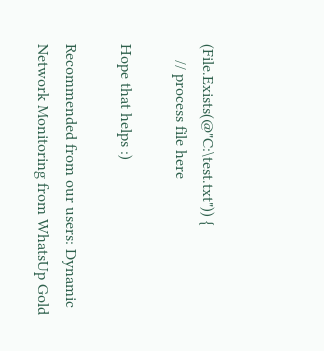(File.Exists(@"C:\test.txt")) {
    // process file here

Hope that helps :)

Recommended from our users: Dynamic Network Monitoring from WhatsUp Gold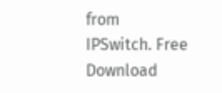from IPSwitch. Free Download